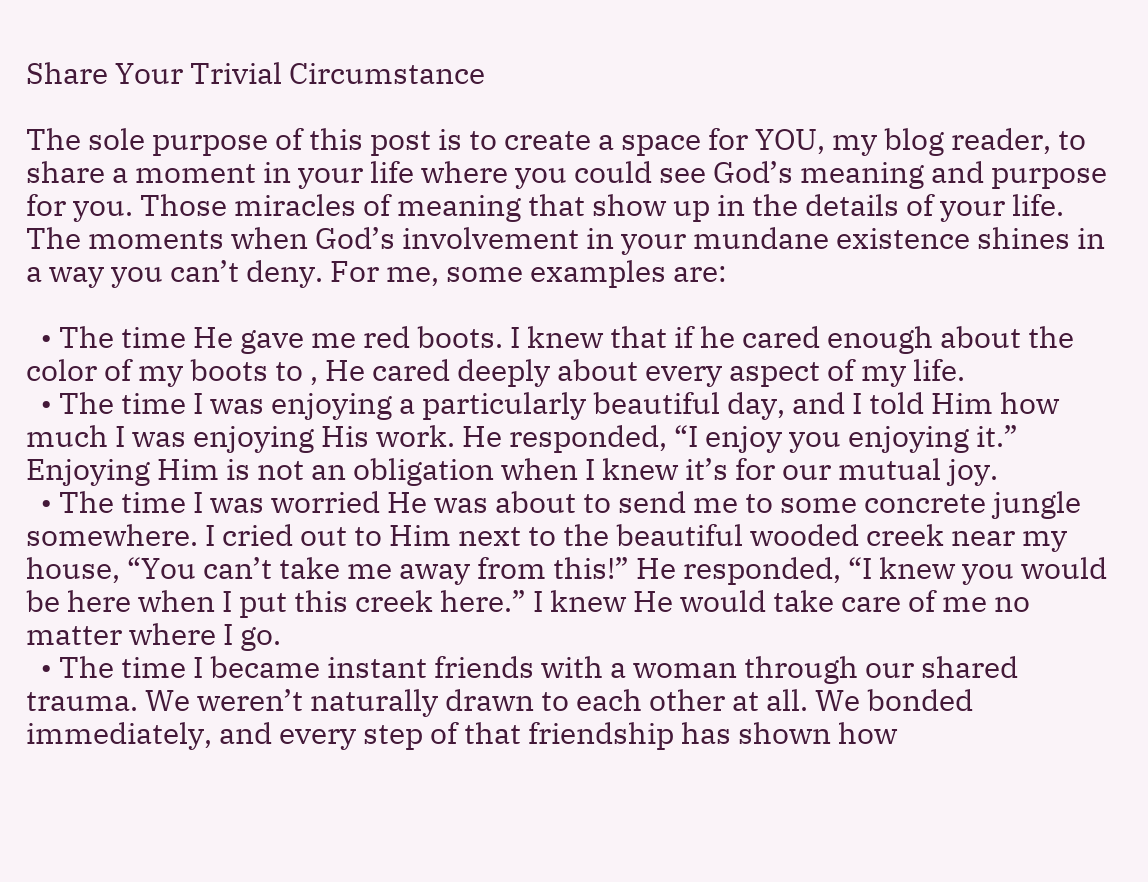Share Your Trivial Circumstance

The sole purpose of this post is to create a space for YOU, my blog reader, to share a moment in your life where you could see God’s meaning and purpose for you. Those miracles of meaning that show up in the details of your life. The moments when God’s involvement in your mundane existence shines in a way you can’t deny. For me, some examples are:

  • The time He gave me red boots. I knew that if he cared enough about the color of my boots to , He cared deeply about every aspect of my life.
  • The time I was enjoying a particularly beautiful day, and I told Him how much I was enjoying His work. He responded, “I enjoy you enjoying it.” Enjoying Him is not an obligation when I knew it’s for our mutual joy.
  • The time I was worried He was about to send me to some concrete jungle somewhere. I cried out to Him next to the beautiful wooded creek near my house, “You can’t take me away from this!” He responded, “I knew you would be here when I put this creek here.” I knew He would take care of me no matter where I go.
  • The time I became instant friends with a woman through our shared trauma. We weren’t naturally drawn to each other at all. We bonded immediately, and every step of that friendship has shown how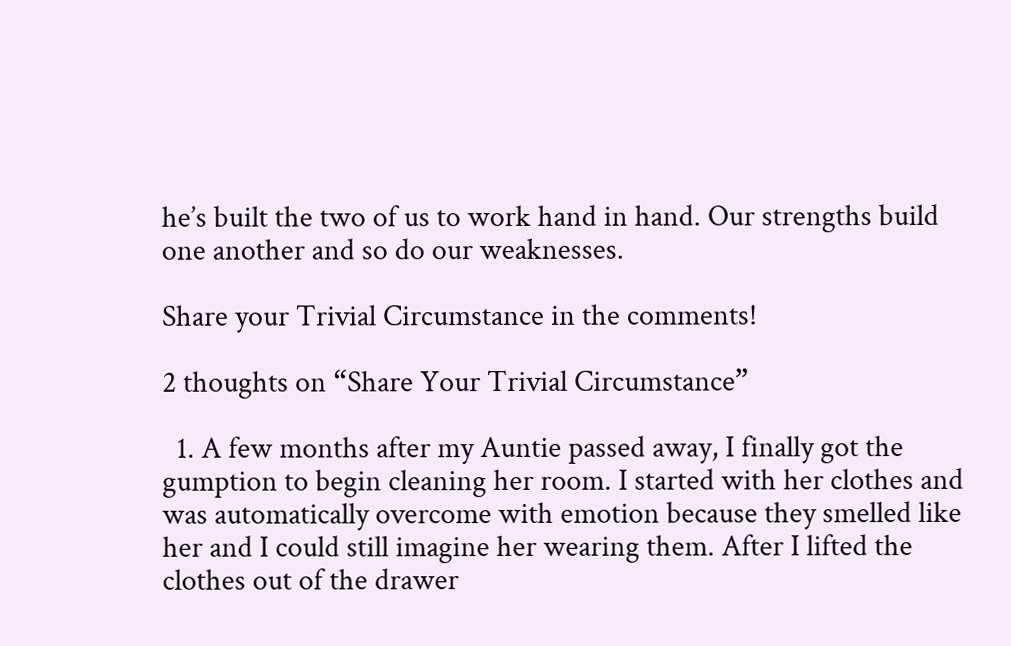he’s built the two of us to work hand in hand. Our strengths build one another and so do our weaknesses.

Share your Trivial Circumstance in the comments!

2 thoughts on “Share Your Trivial Circumstance”

  1. A few months after my Auntie passed away, I finally got the gumption to begin cleaning her room. I started with her clothes and was automatically overcome with emotion because they smelled like her and I could still imagine her wearing them. After I lifted the clothes out of the drawer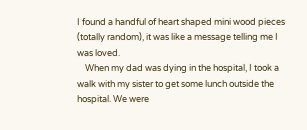I found a handful of heart shaped mini wood pieces (totally random), it was like a message telling me I was loved.
    When my dad was dying in the hospital, I took a walk with my sister to get some lunch outside the hospital. We were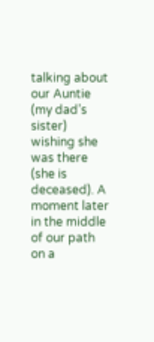talking about our Auntie (my dad’s sister) wishing she was there (she is deceased). A moment later in the middle of our path on a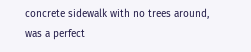concrete sidewalk with no trees around, was a perfect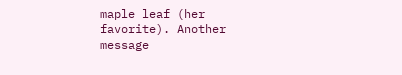maple leaf (her favorite). Another message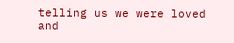telling us we were loved and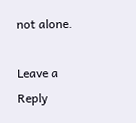not alone.

Leave a Reply